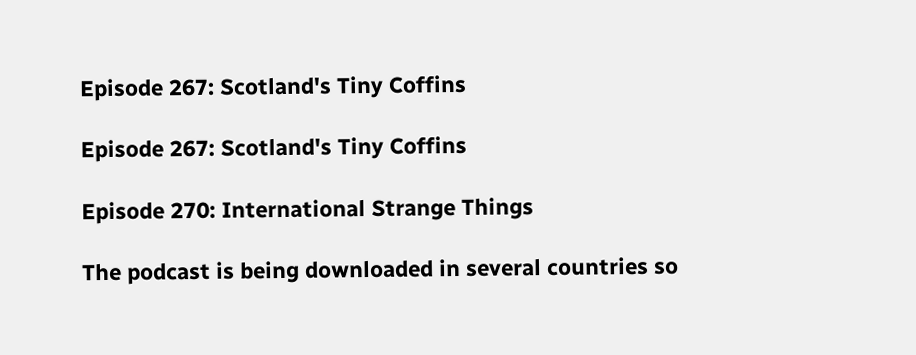Episode 267: Scotland's Tiny Coffins

Episode 267: Scotland's Tiny Coffins

Episode 270: International Strange Things

The podcast is being downloaded in several countries so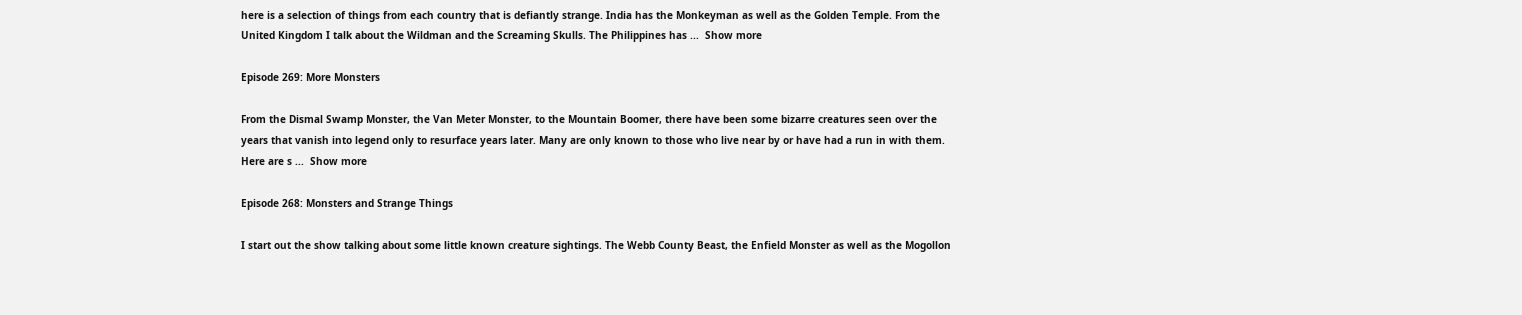here is a selection of things from each country that is defiantly strange. India has the Monkeyman as well as the Golden Temple. From the United Kingdom I talk about the Wildman and the Screaming Skulls. The Philippines has ...  Show more

Episode 269: More Monsters

From the Dismal Swamp Monster, the Van Meter Monster, to the Mountain Boomer, there have been some bizarre creatures seen over the years that vanish into legend only to resurface years later. Many are only known to those who live near by or have had a run in with them. Here are s ...  Show more

Episode 268: Monsters and Strange Things

I start out the show talking about some little known creature sightings. The Webb County Beast, the Enfield Monster as well as the Mogollon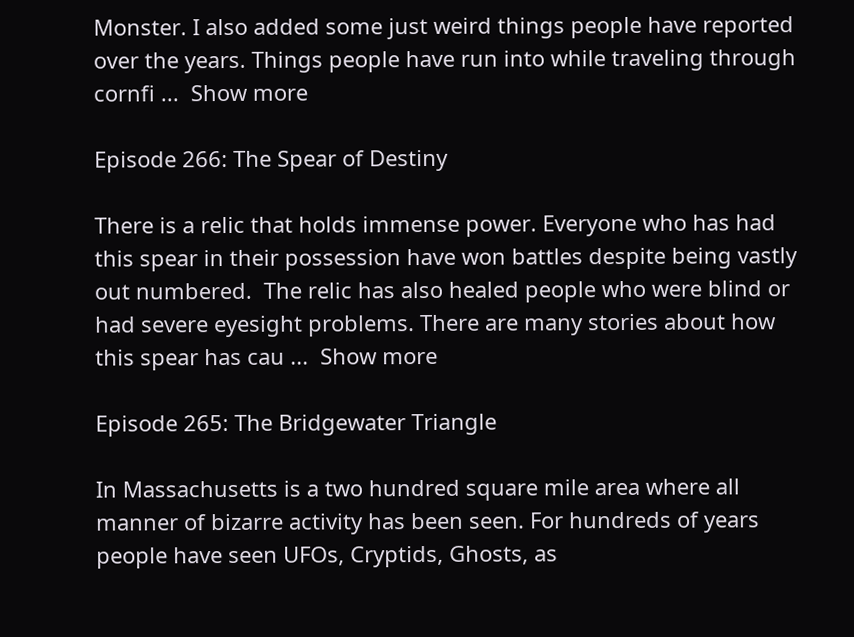Monster. I also added some just weird things people have reported over the years. Things people have run into while traveling through cornfi ...  Show more

Episode 266: The Spear of Destiny

There is a relic that holds immense power. Everyone who has had this spear in their possession have won battles despite being vastly out numbered.  The relic has also healed people who were blind or had severe eyesight problems. There are many stories about how this spear has cau ...  Show more

Episode 265: The Bridgewater Triangle

In Massachusetts is a two hundred square mile area where all manner of bizarre activity has been seen. For hundreds of years people have seen UFOs, Cryptids, Ghosts, as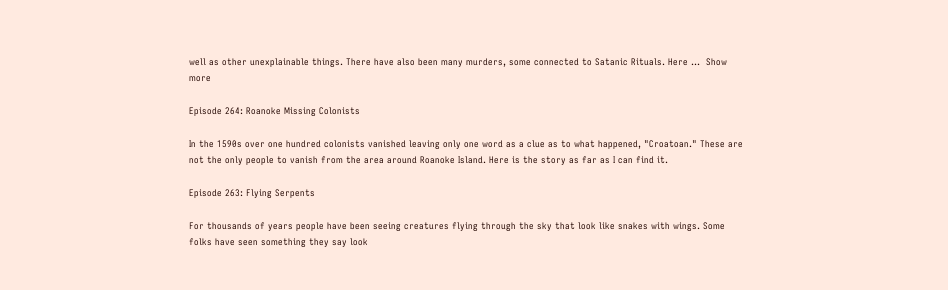well as other unexplainable things. There have also been many murders, some connected to Satanic Rituals. Here ...  Show more

Episode 264: Roanoke Missing Colonists

In the 1590s over one hundred colonists vanished leaving only one word as a clue as to what happened, "Croatoan." These are not the only people to vanish from the area around Roanoke Island. Here is the story as far as I can find it.

Episode 263: Flying Serpents

For thousands of years people have been seeing creatures flying through the sky that look like snakes with wings. Some folks have seen something they say look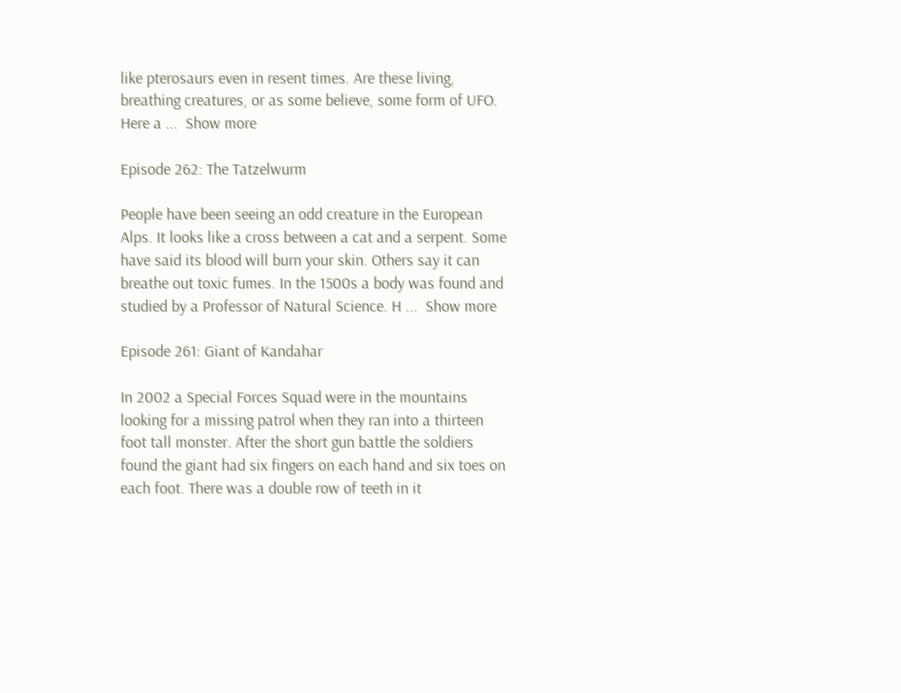like pterosaurs even in resent times. Are these living, breathing creatures, or as some believe, some form of UFO. Here a ...  Show more

Episode 262: The Tatzelwurm

People have been seeing an odd creature in the European Alps. It looks like a cross between a cat and a serpent. Some have said its blood will burn your skin. Others say it can breathe out toxic fumes. In the 1500s a body was found and studied by a Professor of Natural Science. H ...  Show more

Episode 261: Giant of Kandahar

In 2002 a Special Forces Squad were in the mountains looking for a missing patrol when they ran into a thirteen foot tall monster. After the short gun battle the soldiers found the giant had six fingers on each hand and six toes on each foot. There was a double row of teeth in it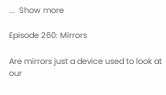...  Show more

Episode 260: Mirrors

Are mirrors just a device used to look at our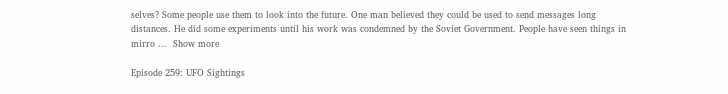selves? Some people use them to look into the future. One man believed they could be used to send messages long distances. He did some experiments until his work was condemned by the Soviet Government. People have seen things in mirro ...  Show more

Episode 259: UFO Sightings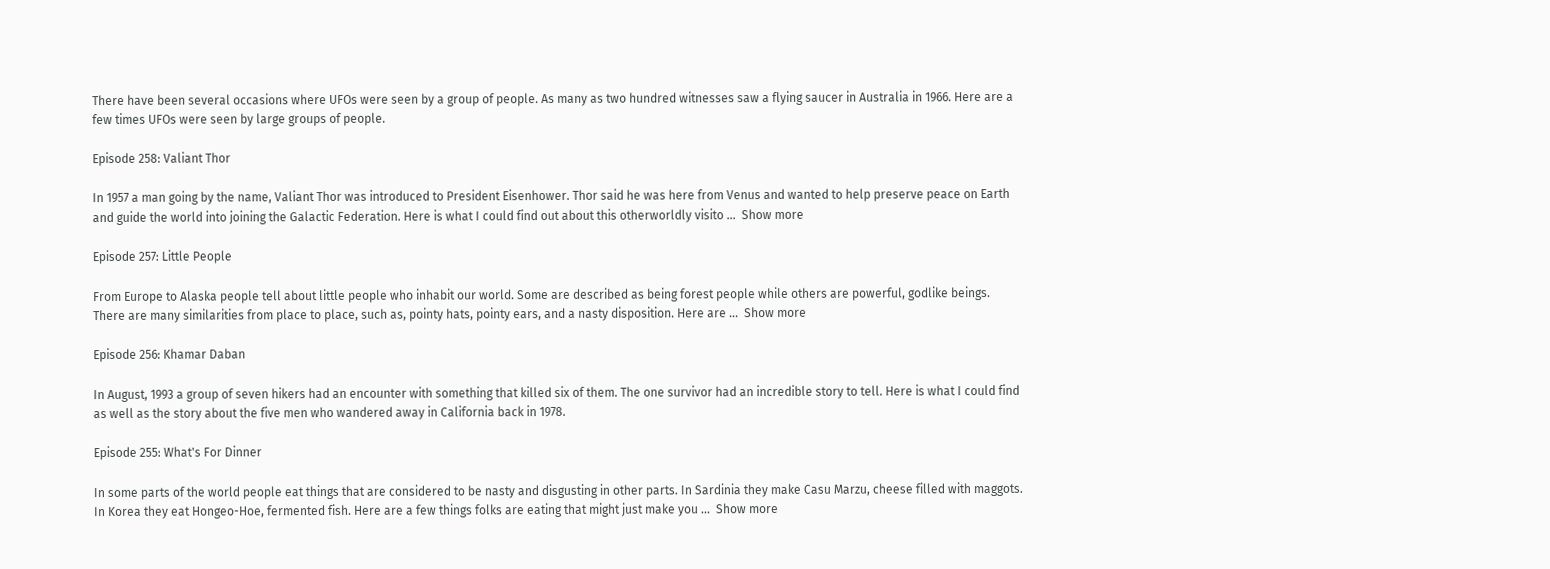There have been several occasions where UFOs were seen by a group of people. As many as two hundred witnesses saw a flying saucer in Australia in 1966. Here are a few times UFOs were seen by large groups of people.

Episode 258: Valiant Thor

In 1957 a man going by the name, Valiant Thor was introduced to President Eisenhower. Thor said he was here from Venus and wanted to help preserve peace on Earth and guide the world into joining the Galactic Federation. Here is what I could find out about this otherworldly visito ...  Show more

Episode 257: Little People

From Europe to Alaska people tell about little people who inhabit our world. Some are described as being forest people while others are powerful, godlike beings. There are many similarities from place to place, such as, pointy hats, pointy ears, and a nasty disposition. Here are ...  Show more

Episode 256: Khamar Daban

In August, 1993 a group of seven hikers had an encounter with something that killed six of them. The one survivor had an incredible story to tell. Here is what I could find as well as the story about the five men who wandered away in California back in 1978.

Episode 255: What's For Dinner

In some parts of the world people eat things that are considered to be nasty and disgusting in other parts. In Sardinia they make Casu Marzu, cheese filled with maggots. In Korea they eat Hongeo-Hoe, fermented fish. Here are a few things folks are eating that might just make you ...  Show more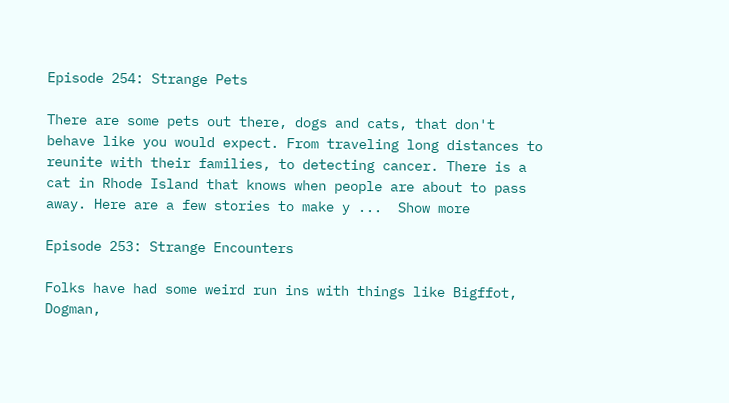Episode 254: Strange Pets

There are some pets out there, dogs and cats, that don't behave like you would expect. From traveling long distances to reunite with their families, to detecting cancer. There is a cat in Rhode Island that knows when people are about to pass away. Here are a few stories to make y ...  Show more

Episode 253: Strange Encounters

Folks have had some weird run ins with things like Bigffot, Dogman,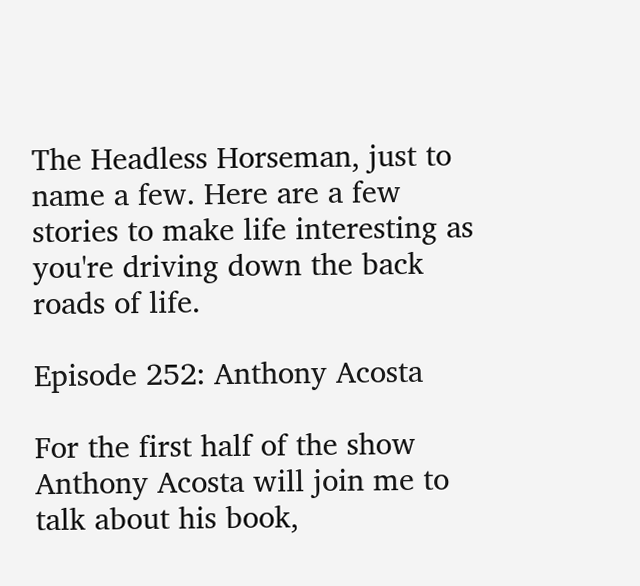The Headless Horseman, just to name a few. Here are a few stories to make life interesting as you're driving down the back roads of life.

Episode 252: Anthony Acosta

For the first half of the show Anthony Acosta will join me to talk about his book,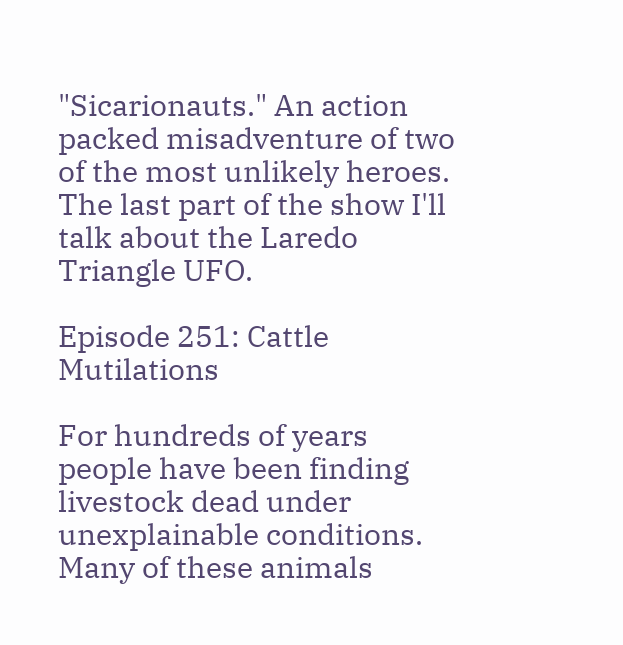"Sicarionauts." An action packed misadventure of two of the most unlikely heroes. The last part of the show I'll talk about the Laredo Triangle UFO.

Episode 251: Cattle Mutilations

For hundreds of years people have been finding livestock dead under unexplainable conditions. Many of these animals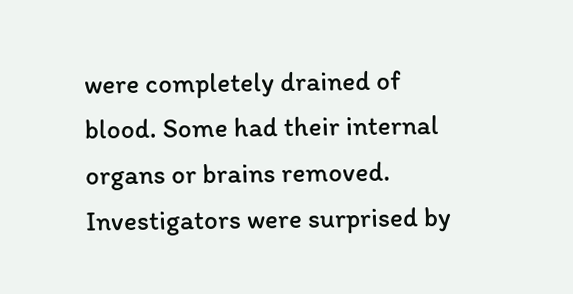were completely drained of blood. Some had their internal organs or brains removed. Investigators were surprised by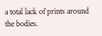a total lack of prints around the bodies.